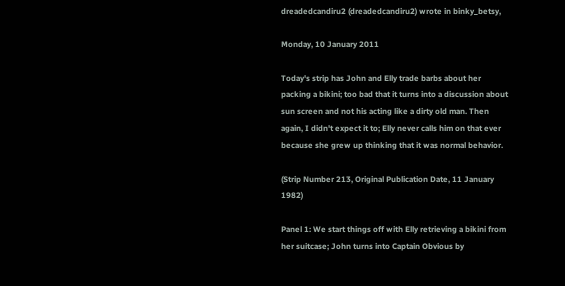dreadedcandiru2 (dreadedcandiru2) wrote in binky_betsy,

Monday, 10 January 2011

Today's strip has John and Elly trade barbs about her packing a bikini; too bad that it turns into a discussion about sun screen and not his acting like a dirty old man. Then again, I didn't expect it to; Elly never calls him on that ever because she grew up thinking that it was normal behavior.

(Strip Number 213, Original Publication Date, 11 January 1982)

Panel 1: We start things off with Elly retrieving a bikini from her suitcase; John turns into Captain Obvious by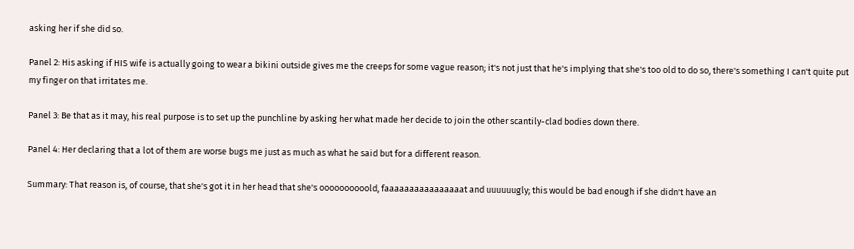asking her if she did so.

Panel 2: His asking if HIS wife is actually going to wear a bikini outside gives me the creeps for some vague reason; it's not just that he's implying that she's too old to do so, there's something I can't quite put my finger on that irritates me.

Panel 3: Be that as it may, his real purpose is to set up the punchline by asking her what made her decide to join the other scantily-clad bodies down there.

Panel 4: Her declaring that a lot of them are worse bugs me just as much as what he said but for a different reason.

Summary: That reason is, of course, that she's got it in her head that she's oooooooooold, faaaaaaaaaaaaaaaat and uuuuuugly; this would be bad enough if she didn't have an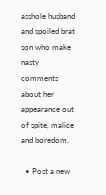asshole husband and spoiled brat son who make nasty comments about her appearance out of spite, malice and boredom.

  • Post a new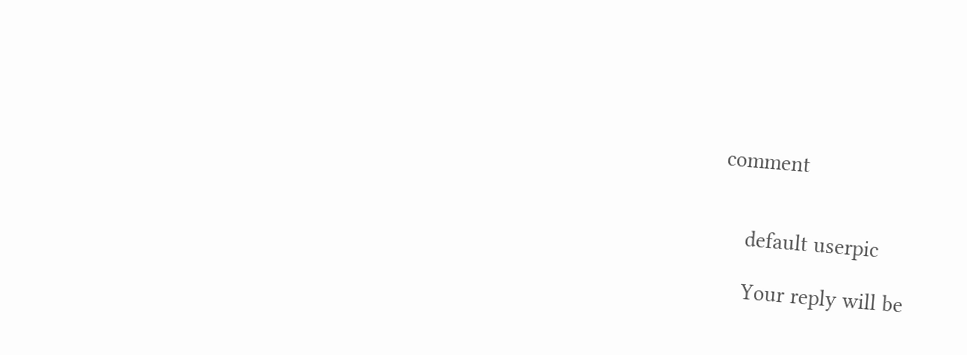comment


    default userpic

    Your reply will be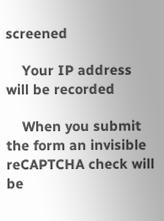screened

    Your IP address will be recorded

    When you submit the form an invisible reCAPTCHA check will be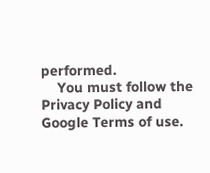performed.
    You must follow the Privacy Policy and Google Terms of use.